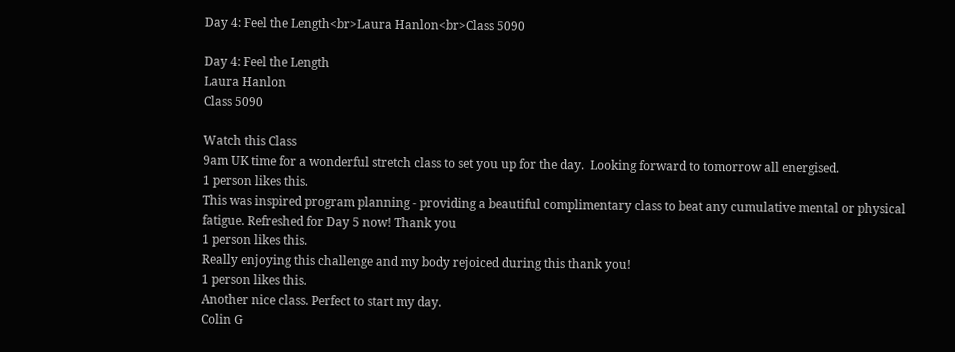Day 4: Feel the Length<br>Laura Hanlon<br>Class 5090

Day 4: Feel the Length
Laura Hanlon
Class 5090

Watch this Class
9am UK time for a wonderful stretch class to set you up for the day.  Looking forward to tomorrow all energised.
1 person likes this.
This was inspired program planning - providing a beautiful complimentary class to beat any cumulative mental or physical fatigue. Refreshed for Day 5 now! Thank you
1 person likes this.
Really enjoying this challenge and my body rejoiced during this thank you!
1 person likes this.
Another nice class. Perfect to start my day.
Colin G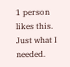1 person likes this.
Just what I needed.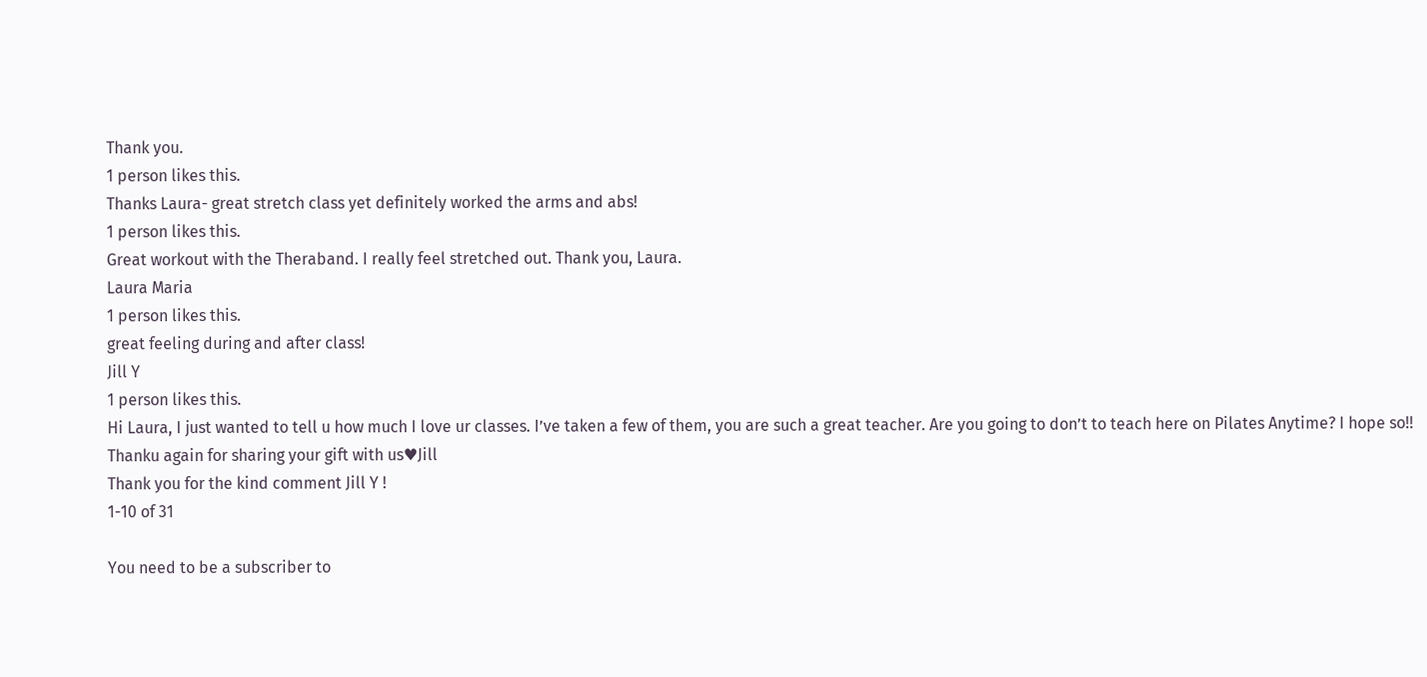Thank you.
1 person likes this.
Thanks Laura- great stretch class yet definitely worked the arms and abs!
1 person likes this.
Great workout with the Theraband. I really feel stretched out. Thank you, Laura.
Laura Maria
1 person likes this.
great feeling during and after class!
Jill Y
1 person likes this.
Hi Laura, I just wanted to tell u how much I love ur classes. I’ve taken a few of them, you are such a great teacher. Are you going to don’t to teach here on Pilates Anytime? I hope so!! Thanku again for sharing your gift with us♥Jill
Thank you for the kind comment Jill Y !
1-10 of 31

You need to be a subscriber to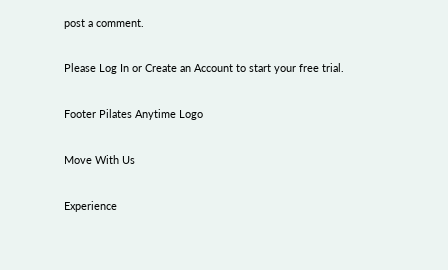post a comment.

Please Log In or Create an Account to start your free trial.

Footer Pilates Anytime Logo

Move With Us

Experience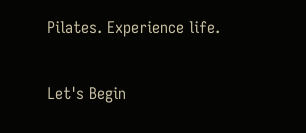Pilates. Experience life.

Let's Begin